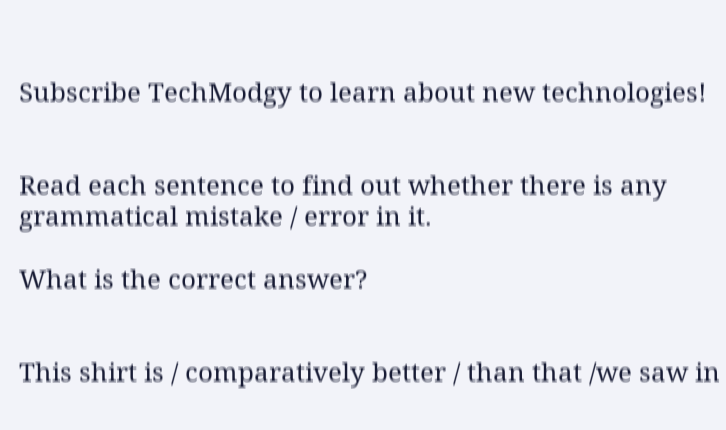Subscribe TechModgy to learn about new technologies!


Read each sentence to find out whether there is any grammatical mistake / error in it.

What is the correct answer?


This shirt is / comparatively better / than that /we saw in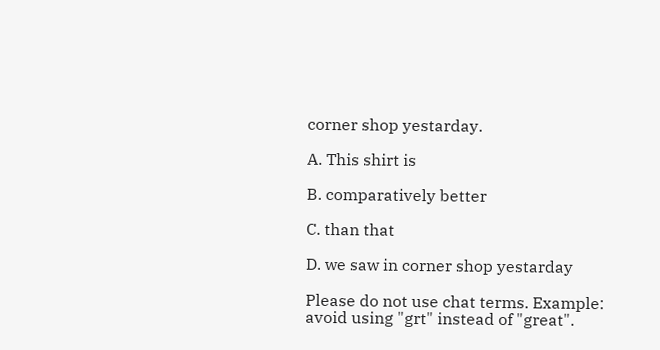corner shop yestarday.

A. This shirt is

B. comparatively better

C. than that

D. we saw in corner shop yestarday

Please do not use chat terms. Example: avoid using "grt" instead of "great".